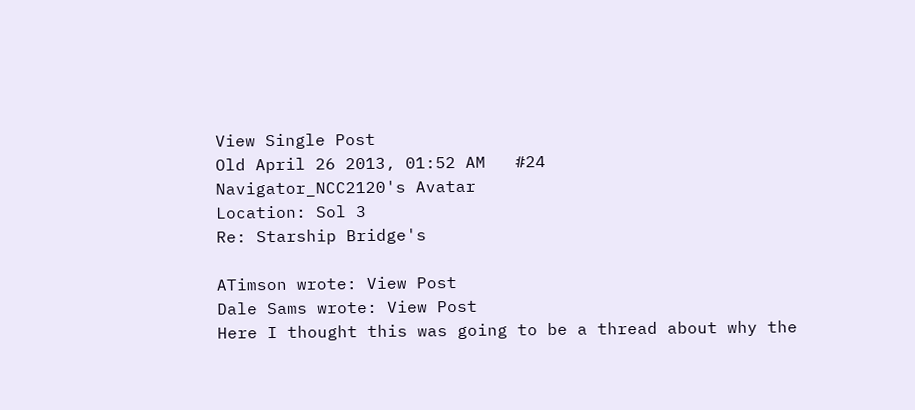View Single Post
Old April 26 2013, 01:52 AM   #24
Navigator_NCC2120's Avatar
Location: Sol 3
Re: Starship Bridge's

ATimson wrote: View Post
Dale Sams wrote: View Post
Here I thought this was going to be a thread about why the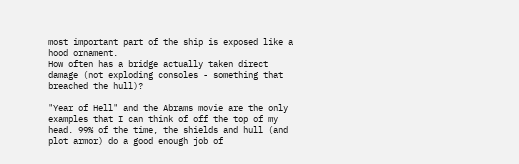most important part of the ship is exposed like a hood ornament.
How often has a bridge actually taken direct damage (not exploding consoles - something that breached the hull)?

"Year of Hell" and the Abrams movie are the only examples that I can think of off the top of my head. 99% of the time, the shields and hull (and plot armor) do a good enough job of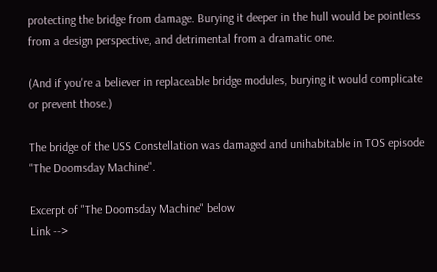protecting the bridge from damage. Burying it deeper in the hull would be pointless from a design perspective, and detrimental from a dramatic one.

(And if you're a believer in replaceable bridge modules, burying it would complicate or prevent those.)

The bridge of the USS Constellation was damaged and unihabitable in TOS episode "The Doomsday Machine".

Excerpt of "The Doomsday Machine" below
Link -->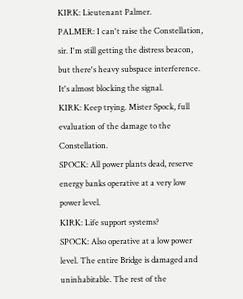KIRK: Lieutenant Palmer.
PALMER: I can't raise the Constellation, sir. I'm still getting the distress beacon, but there's heavy subspace interference. It's almost blocking the signal.
KIRK: Keep trying. Mister Spock, full evaluation of the damage to the Constellation.
SPOCK: All power plants dead, reserve energy banks operative at a very low power level.
KIRK: Life support systems?
SPOCK: Also operative at a low power level. The entire Bridge is damaged and uninhabitable. The rest of the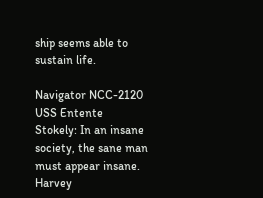ship seems able to sustain life.

Navigator NCC-2120 USS Entente
Stokely: In an insane society, the sane man must appear insane.
Harvey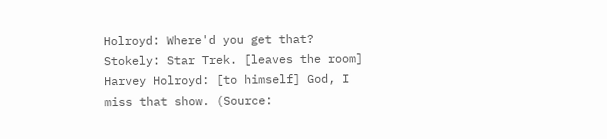Holroyd: Where'd you get that?
Stokely: Star Trek. [leaves the room]
Harvey Holroyd: [to himself] God, I miss that show. (Source: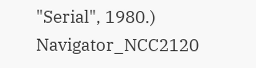"Serial", 1980.)
Navigator_NCC2120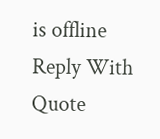is offline   Reply With Quote